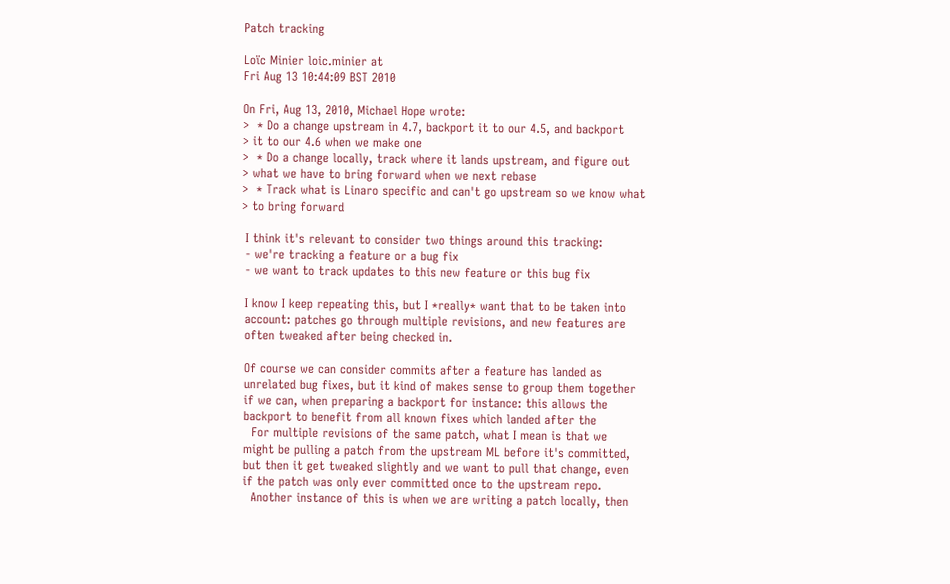Patch tracking

Loïc Minier loic.minier at
Fri Aug 13 10:44:09 BST 2010

On Fri, Aug 13, 2010, Michael Hope wrote:
>  * Do a change upstream in 4.7, backport it to our 4.5, and backport
> it to our 4.6 when we make one
>  * Do a change locally, track where it lands upstream, and figure out
> what we have to bring forward when we next rebase
>  * Track what is Linaro specific and can't go upstream so we know what
> to bring forward

 I think it's relevant to consider two things around this tracking:
 - we're tracking a feature or a bug fix
 - we want to track updates to this new feature or this bug fix

 I know I keep repeating this, but I *really* want that to be taken into
 account: patches go through multiple revisions, and new features are
 often tweaked after being checked in.

 Of course we can consider commits after a feature has landed as
 unrelated bug fixes, but it kind of makes sense to group them together
 if we can, when preparing a backport for instance: this allows the
 backport to benefit from all known fixes which landed after the
   For multiple revisions of the same patch, what I mean is that we
 might be pulling a patch from the upstream ML before it's committed,
 but then it get tweaked slightly and we want to pull that change, even
 if the patch was only ever committed once to the upstream repo.
   Another instance of this is when we are writing a patch locally, then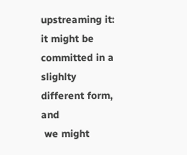upstreaming it: it might be committed in a slighlty different form, and
 we might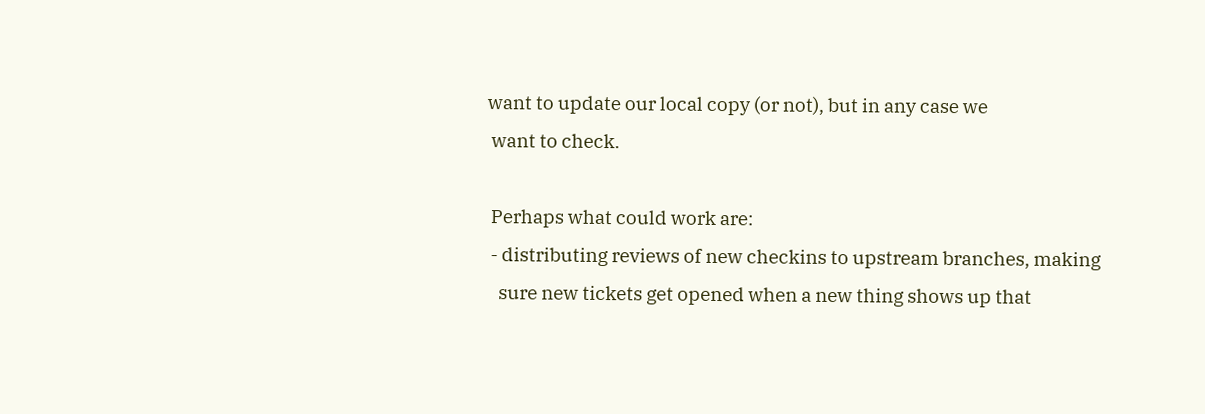want to update our local copy (or not), but in any case we
 want to check.

 Perhaps what could work are:
 - distributing reviews of new checkins to upstream branches, making
   sure new tickets get opened when a new thing shows up that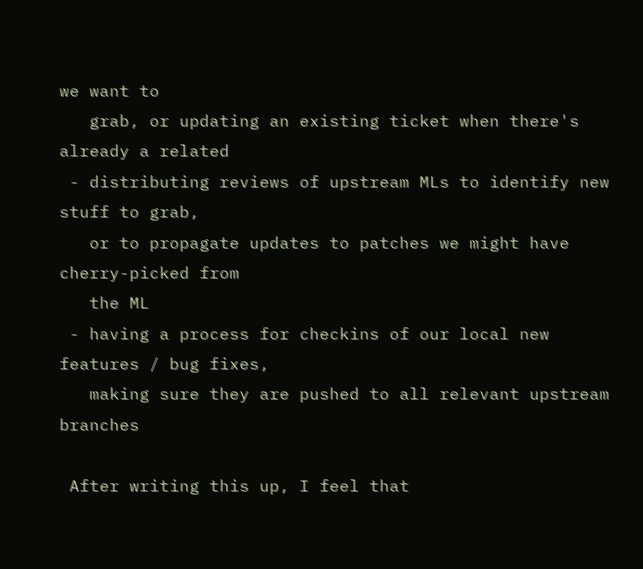we want to
   grab, or updating an existing ticket when there's already a related
 - distributing reviews of upstream MLs to identify new stuff to grab,
   or to propagate updates to patches we might have cherry-picked from
   the ML
 - having a process for checkins of our local new features / bug fixes,
   making sure they are pushed to all relevant upstream branches

 After writing this up, I feel that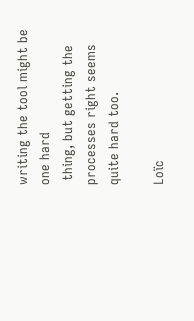writing the tool might be one hard
 thing, but getting the processes right seems quite hard too.

Loïc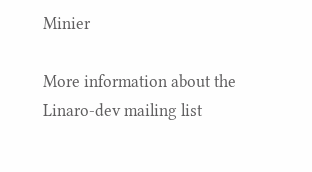Minier

More information about the Linaro-dev mailing list